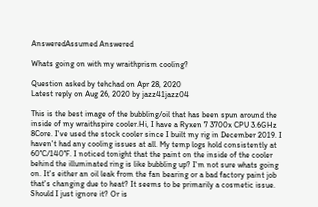AnsweredAssumed Answered

Whats going on with my wraithprism cooling?

Question asked by tehchad on Apr 28, 2020
Latest reply on Aug 26, 2020 by jazz41jazz04

This is the best image of the bubbling/oil that has been spun around the inside of my wraithspire cooler.Hi, I have a Ryxen 7 3700x CPU 3.6GHz 8Core. I've used the stock cooler since I built my rig in December 2019. I haven't had any cooling issues at all. My temp logs hold consistently at 60°C/140°F. I noticed tonight that the paint on the inside of the cooler behind the illuminated ring is like bubbling up? I'm not sure whats going on. It's either an oil leak from the fan bearing or a bad factory paint job that's changing due to heat? It seems to be primarily a cosmetic issue. Should I just ignore it? Or is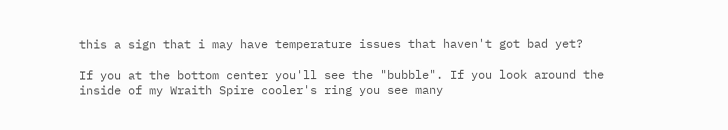this a sign that i may have temperature issues that haven't got bad yet?

If you at the bottom center you'll see the "bubble". If you look around the inside of my Wraith Spire cooler's ring you see many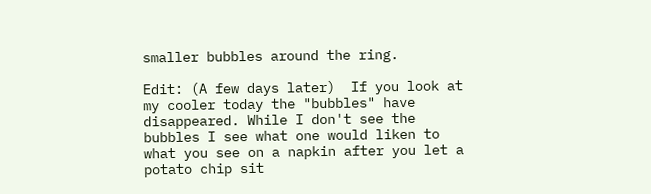smaller bubbles around the ring.

Edit: (A few days later)  If you look at my cooler today the "bubbles" have disappeared. While I don't see the bubbles I see what one would liken to what you see on a napkin after you let a potato chip sit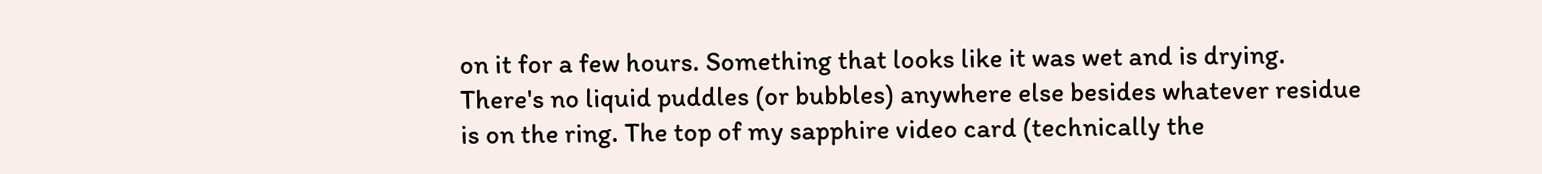on it for a few hours. Something that looks like it was wet and is drying. There's no liquid puddles (or bubbles) anywhere else besides whatever residue is on the ring. The top of my sapphire video card (technically the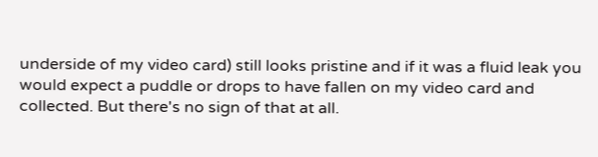underside of my video card) still looks pristine and if it was a fluid leak you would expect a puddle or drops to have fallen on my video card and collected. But there's no sign of that at all.